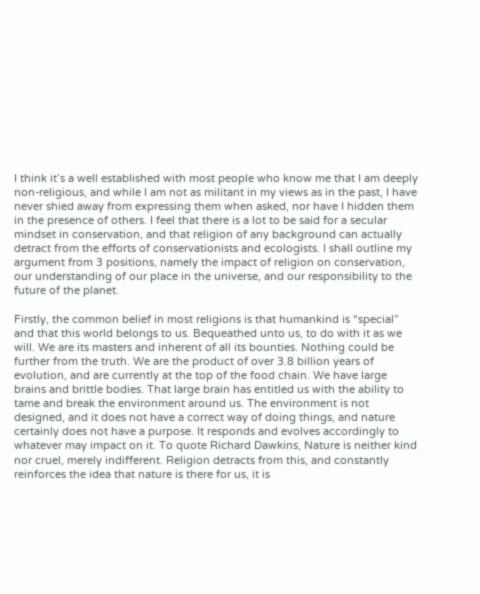I think it’s a well established with most people who know me that I am deeply non-religious, and while I am not as militant in my views as in the past, I have never shied away from expressing them when asked, nor have I hidden them in the presence of others. I feel that there is a lot to be said for a secular mindset in conservation, and that religion of any background can actually detract from the efforts of conservationists and ecologists. I shall outline my argument from 3 positions, namely the impact of religion on conservation, our understanding of our place in the universe, and our responsibility to the future of the planet.

Firstly, the common belief in most religions is that humankind is “special” and that this world belongs to us. Bequeathed unto us, to do with it as we will. We are its masters and inherent of all its bounties. Nothing could be further from the truth. We are the product of over 3.8 billion years of evolution, and are currently at the top of the food chain. We have large brains and brittle bodies. That large brain has entitled us with the ability to tame and break the environment around us. The environment is not designed, and it does not have a correct way of doing things, and nature certainly does not have a purpose. It responds and evolves accordingly to whatever may impact on it. To quote Richard Dawkins, Nature is neither kind nor cruel, merely indifferent. Religion detracts from this, and constantly reinforces the idea that nature is there for us, it is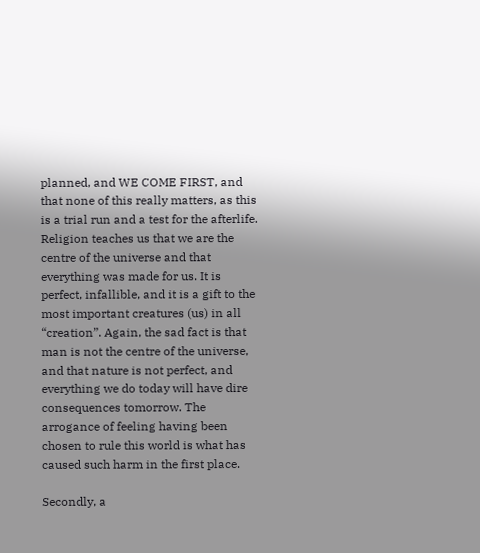planned, and WE COME FIRST, and that none of this really matters, as this is a trial run and a test for the afterlife. Religion teaches us that we are the centre of the universe and that everything was made for us. It is perfect, infallible, and it is a gift to the most important creatures (us) in all “creation”. Again, the sad fact is that man is not the centre of the universe, and that nature is not perfect, and everything we do today will have dire consequences tomorrow. The arrogance of feeling having been chosen to rule this world is what has caused such harm in the first place.

Secondly, a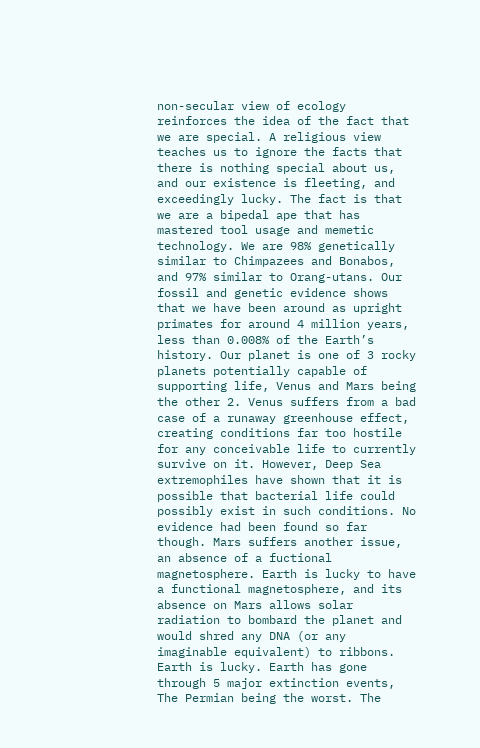non-secular view of ecology reinforces the idea of the fact that we are special. A religious view teaches us to ignore the facts that there is nothing special about us, and our existence is fleeting, and exceedingly lucky. The fact is that we are a bipedal ape that has mastered tool usage and memetic technology. We are 98% genetically similar to Chimpazees and Bonabos, and 97% similar to Orang-utans. Our fossil and genetic evidence shows that we have been around as upright primates for around 4 million years, less than 0.008% of the Earth’s history. Our planet is one of 3 rocky planets potentially capable of supporting life, Venus and Mars being the other 2. Venus suffers from a bad case of a runaway greenhouse effect, creating conditions far too hostile for any conceivable life to currently survive on it. However, Deep Sea extremophiles have shown that it is possible that bacterial life could possibly exist in such conditions. No evidence had been found so far though. Mars suffers another issue, an absence of a fuctional magnetosphere. Earth is lucky to have a functional magnetosphere, and its absence on Mars allows solar radiation to bombard the planet and would shred any DNA (or any imaginable equivalent) to ribbons. Earth is lucky. Earth has gone through 5 major extinction events, The Permian being the worst. The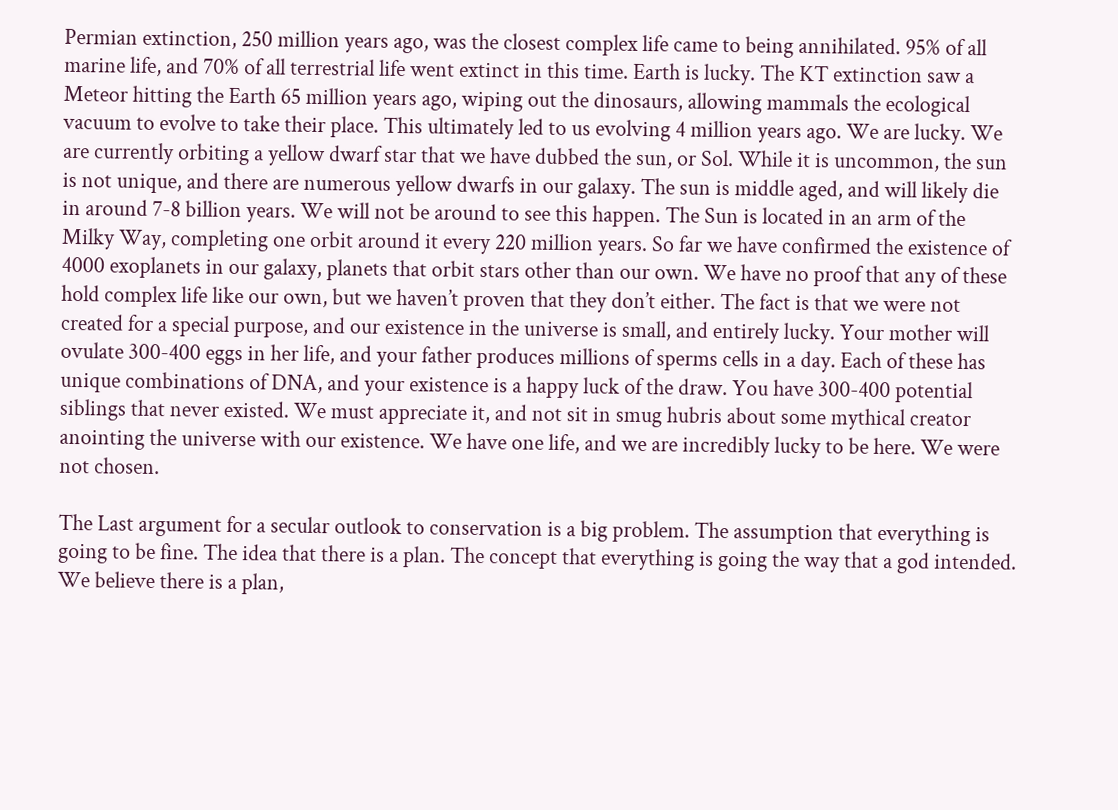Permian extinction, 250 million years ago, was the closest complex life came to being annihilated. 95% of all marine life, and 70% of all terrestrial life went extinct in this time. Earth is lucky. The KT extinction saw a Meteor hitting the Earth 65 million years ago, wiping out the dinosaurs, allowing mammals the ecological vacuum to evolve to take their place. This ultimately led to us evolving 4 million years ago. We are lucky. We are currently orbiting a yellow dwarf star that we have dubbed the sun, or Sol. While it is uncommon, the sun is not unique, and there are numerous yellow dwarfs in our galaxy. The sun is middle aged, and will likely die in around 7-8 billion years. We will not be around to see this happen. The Sun is located in an arm of the Milky Way, completing one orbit around it every 220 million years. So far we have confirmed the existence of 4000 exoplanets in our galaxy, planets that orbit stars other than our own. We have no proof that any of these hold complex life like our own, but we haven’t proven that they don’t either. The fact is that we were not created for a special purpose, and our existence in the universe is small, and entirely lucky. Your mother will ovulate 300-400 eggs in her life, and your father produces millions of sperms cells in a day. Each of these has unique combinations of DNA, and your existence is a happy luck of the draw. You have 300-400 potential siblings that never existed. We must appreciate it, and not sit in smug hubris about some mythical creator anointing the universe with our existence. We have one life, and we are incredibly lucky to be here. We were not chosen.

The Last argument for a secular outlook to conservation is a big problem. The assumption that everything is going to be fine. The idea that there is a plan. The concept that everything is going the way that a god intended. We believe there is a plan,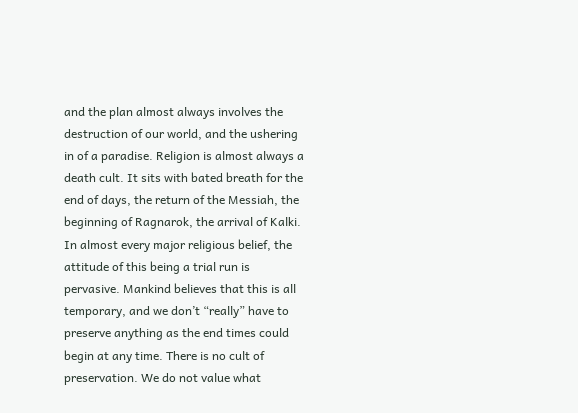and the plan almost always involves the destruction of our world, and the ushering in of a paradise. Religion is almost always a death cult. It sits with bated breath for the end of days, the return of the Messiah, the beginning of Ragnarok, the arrival of Kalki. In almost every major religious belief, the attitude of this being a trial run is pervasive. Mankind believes that this is all temporary, and we don’t “really” have to preserve anything as the end times could begin at any time. There is no cult of preservation. We do not value what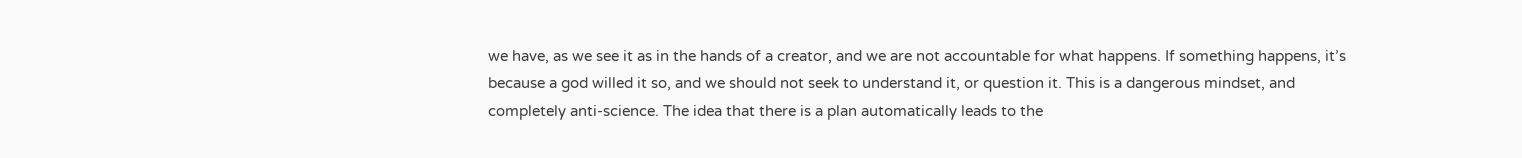we have, as we see it as in the hands of a creator, and we are not accountable for what happens. If something happens, it’s because a god willed it so, and we should not seek to understand it, or question it. This is a dangerous mindset, and completely anti-science. The idea that there is a plan automatically leads to the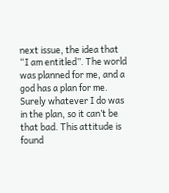next issue, the idea that “I am entitled”. The world was planned for me, and a god has a plan for me. Surely whatever I do was in the plan, so it can’t be that bad. This attitude is found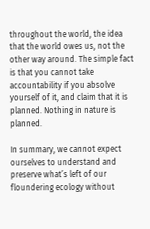throughout the world, the idea that the world owes us, not the other way around. The simple fact is that you cannot take accountability if you absolve yourself of it, and claim that it is planned. Nothing in nature is planned.

In summary, we cannot expect ourselves to understand and preserve what’s left of our floundering ecology without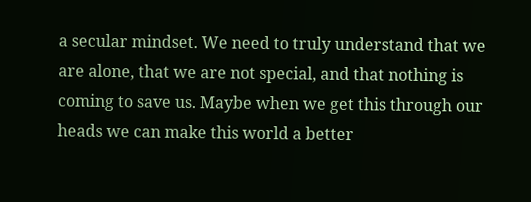a secular mindset. We need to truly understand that we are alone, that we are not special, and that nothing is coming to save us. Maybe when we get this through our heads we can make this world a better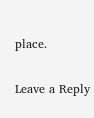place.


Leave a Reply